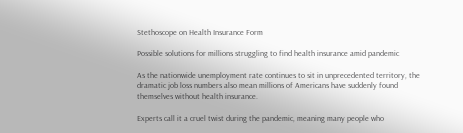Stethoscope on Health Insurance Form

Possible solutions for millions struggling to find health insurance amid pandemic

As the nationwide unemployment rate continues to sit in unprecedented territory, the dramatic job loss numbers also mean millions of Americans have suddenly found themselves without health insurance.

Experts call it a cruel twist during the pandemic, meaning many people who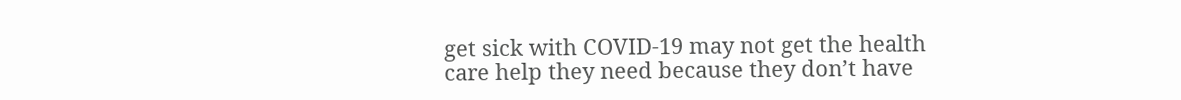get sick with COVID-19 may not get the health care help they need because they don’t have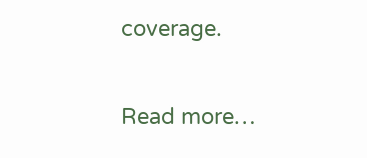coverage.

Read more…